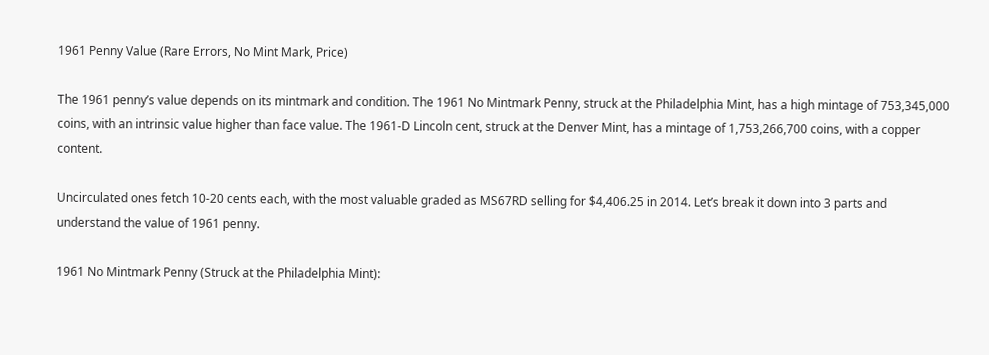1961 Penny Value (Rare Errors, No Mint Mark, Price)

The 1961 penny’s value depends on its mintmark and condition. The 1961 No Mintmark Penny, struck at the Philadelphia Mint, has a high mintage of 753,345,000 coins, with an intrinsic value higher than face value. The 1961-D Lincoln cent, struck at the Denver Mint, has a mintage of 1,753,266,700 coins, with a copper content.

Uncirculated ones fetch 10-20 cents each, with the most valuable graded as MS67RD selling for $4,406.25 in 2014. Let’s break it down into 3 parts and understand the value of 1961 penny.

1961 No Mintmark Penny (Struck at the Philadelphia Mint):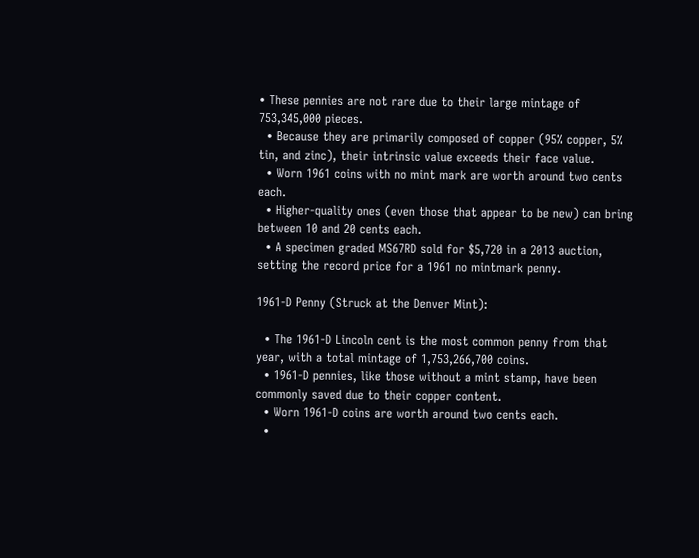• These pennies are not rare due to their large mintage of 753,345,000 pieces.
  • Because they are primarily composed of copper (95% copper, 5% tin, and zinc), their intrinsic value exceeds their face value.
  • Worn 1961 coins with no mint mark are worth around two cents each.
  • Higher-quality ones (even those that appear to be new) can bring between 10 and 20 cents each.
  • A specimen graded MS67RD sold for $5,720 in a 2013 auction, setting the record price for a 1961 no mintmark penny.

1961-D Penny (Struck at the Denver Mint):

  • The 1961-D Lincoln cent is the most common penny from that year, with a total mintage of 1,753,266,700 coins.
  • 1961-D pennies, like those without a mint stamp, have been commonly saved due to their copper content.
  • Worn 1961-D coins are worth around two cents each.
  •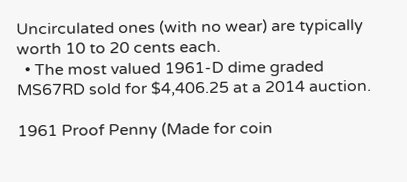Uncirculated ones (with no wear) are typically worth 10 to 20 cents each.
  • The most valued 1961-D dime graded MS67RD sold for $4,406.25 at a 2014 auction.

1961 Proof Penny (Made for coin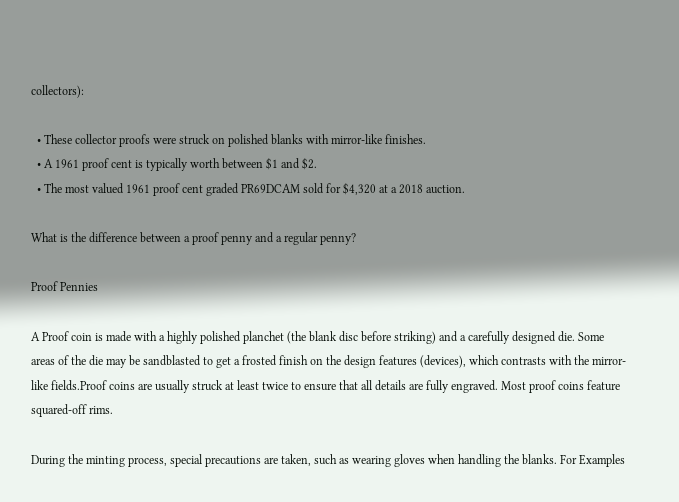collectors):

  • These collector proofs were struck on polished blanks with mirror-like finishes.
  • A 1961 proof cent is typically worth between $1 and $2.
  • The most valued 1961 proof cent graded PR69DCAM sold for $4,320 at a 2018 auction.

What is the difference between a proof penny and a regular penny?

Proof Pennies

A Proof coin is made with a highly polished planchet (the blank disc before striking) and a carefully designed die. Some areas of the die may be sandblasted to get a frosted finish on the design features (devices), which contrasts with the mirror-like fields.Proof coins are usually struck at least twice to ensure that all details are fully engraved. Most proof coins feature squared-off rims.

During the minting process, special precautions are taken, such as wearing gloves when handling the blanks. For Examples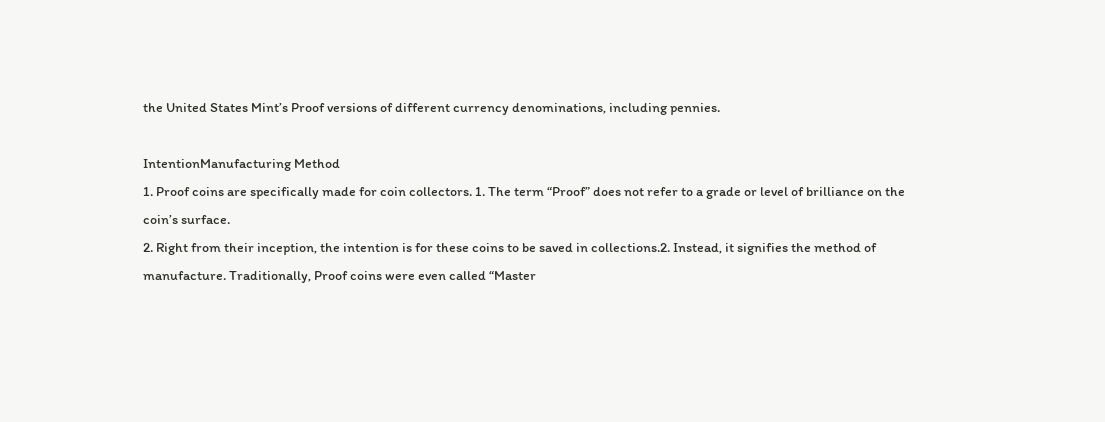the United States Mint’s Proof versions of different currency denominations, including pennies.

IntentionManufacturing Method
1. Proof coins are specifically made for coin collectors. 1. The term “Proof” does not refer to a grade or level of brilliance on the coin’s surface.
2. Right from their inception, the intention is for these coins to be saved in collections.2. Instead, it signifies the method of manufacture. Traditionally, Proof coins were even called “Master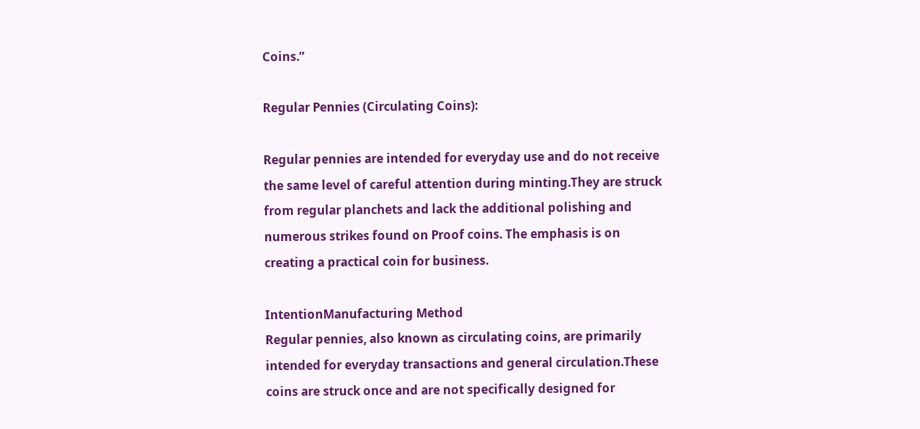Coins.”

Regular Pennies (Circulating Coins):

Regular pennies are intended for everyday use and do not receive the same level of careful attention during minting.They are struck from regular planchets and lack the additional polishing and numerous strikes found on Proof coins. The emphasis is on creating a practical coin for business.

IntentionManufacturing Method
Regular pennies, also known as circulating coins, are primarily intended for everyday transactions and general circulation.These coins are struck once and are not specifically designed for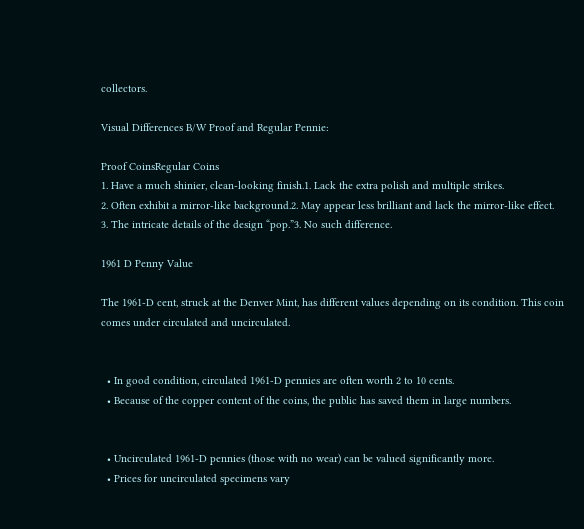collectors.

Visual Differences B/W Proof and Regular Pennie:

Proof CoinsRegular Coins
1. Have a much shinier, clean-looking finish.1. Lack the extra polish and multiple strikes.
2. Often exhibit a mirror-like background.2. May appear less brilliant and lack the mirror-like effect.
3. The intricate details of the design “pop.”3. No such difference.

1961 D Penny Value

The 1961-D cent, struck at the Denver Mint, has different values depending on its condition. This coin comes under circulated and uncirculated.


  • In good condition, circulated 1961-D pennies are often worth 2 to 10 cents.
  • Because of the copper content of the coins, the public has saved them in large numbers.


  • Uncirculated 1961-D pennies (those with no wear) can be valued significantly more.
  • Prices for uncirculated specimens vary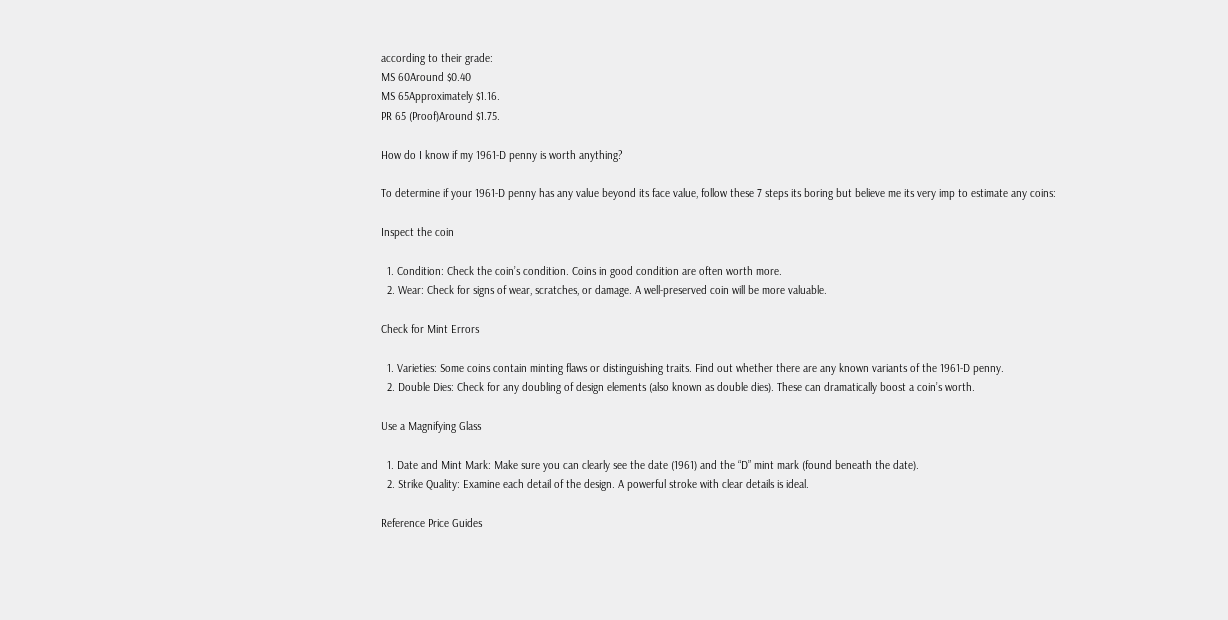according to their grade:
MS 60Around $0.40
MS 65Approximately $1.16.
PR 65 (Proof)Around $1.75.

How do I know if my 1961-D penny is worth anything?

To determine if your 1961-D penny has any value beyond its face value, follow these 7 steps its boring but believe me its very imp to estimate any coins:

Inspect the coin

  1. Condition: Check the coin’s condition. Coins in good condition are often worth more.
  2. Wear: Check for signs of wear, scratches, or damage. A well-preserved coin will be more valuable.

Check for Mint Errors

  1. Varieties: Some coins contain minting flaws or distinguishing traits. Find out whether there are any known variants of the 1961-D penny.
  2. Double Dies: Check for any doubling of design elements (also known as double dies). These can dramatically boost a coin’s worth.

Use a Magnifying Glass

  1. Date and Mint Mark: Make sure you can clearly see the date (1961) and the “D” mint mark (found beneath the date).
  2. Strike Quality: Examine each detail of the design. A powerful stroke with clear details is ideal.

Reference Price Guides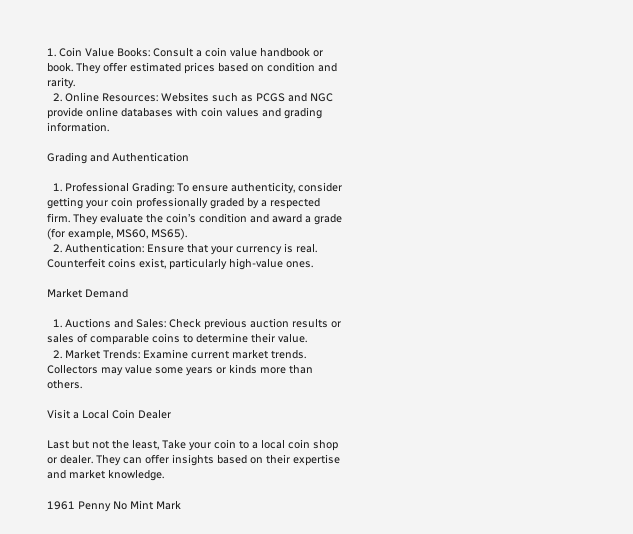1. Coin Value Books: Consult a coin value handbook or book. They offer estimated prices based on condition and rarity.
  2. Online Resources: Websites such as PCGS and NGC provide online databases with coin values and grading information.

Grading and Authentication

  1. Professional Grading: To ensure authenticity, consider getting your coin professionally graded by a respected firm. They evaluate the coin’s condition and award a grade (for example, MS60, MS65).
  2. Authentication: Ensure that your currency is real. Counterfeit coins exist, particularly high-value ones.

Market Demand

  1. Auctions and Sales: Check previous auction results or sales of comparable coins to determine their value.
  2. Market Trends: Examine current market trends. Collectors may value some years or kinds more than others.

Visit a Local Coin Dealer

Last but not the least, Take your coin to a local coin shop or dealer. They can offer insights based on their expertise and market knowledge.

1961 Penny No Mint Mark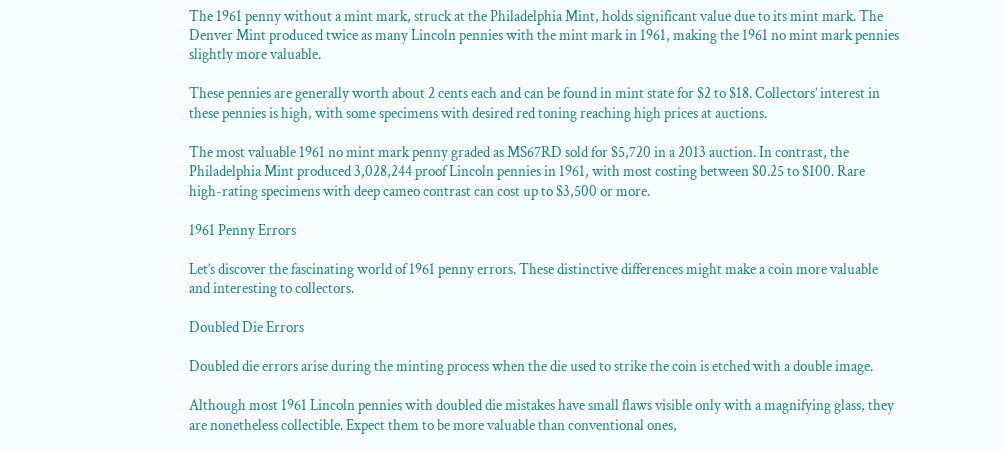The 1961 penny without a mint mark, struck at the Philadelphia Mint, holds significant value due to its mint mark. The Denver Mint produced twice as many Lincoln pennies with the mint mark in 1961, making the 1961 no mint mark pennies slightly more valuable.

These pennies are generally worth about 2 cents each and can be found in mint state for $2 to $18. Collectors’ interest in these pennies is high, with some specimens with desired red toning reaching high prices at auctions.

The most valuable 1961 no mint mark penny graded as MS67RD sold for $5,720 in a 2013 auction. In contrast, the Philadelphia Mint produced 3,028,244 proof Lincoln pennies in 1961, with most costing between $0.25 to $100. Rare high-rating specimens with deep cameo contrast can cost up to $3,500 or more.

1961 Penny Errors

Let’s discover the fascinating world of 1961 penny errors. These distinctive differences might make a coin more valuable and interesting to collectors.

Doubled Die Errors

Doubled die errors arise during the minting process when the die used to strike the coin is etched with a double image.

Although most 1961 Lincoln pennies with doubled die mistakes have small flaws visible only with a magnifying glass, they are nonetheless collectible. Expect them to be more valuable than conventional ones,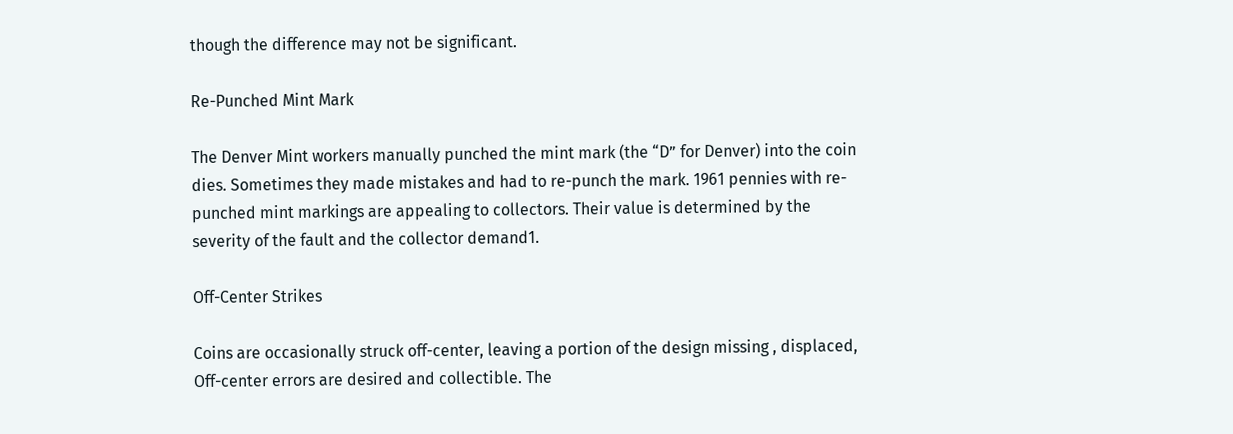though the difference may not be significant.

Re-Punched Mint Mark

The Denver Mint workers manually punched the mint mark (the “D” for Denver) into the coin dies. Sometimes they made mistakes and had to re-punch the mark. 1961 pennies with re-punched mint markings are appealing to collectors. Their value is determined by the severity of the fault and the collector demand1.

Off-Center Strikes

Coins are occasionally struck off-center, leaving a portion of the design missing , displaced, Off-center errors are desired and collectible. The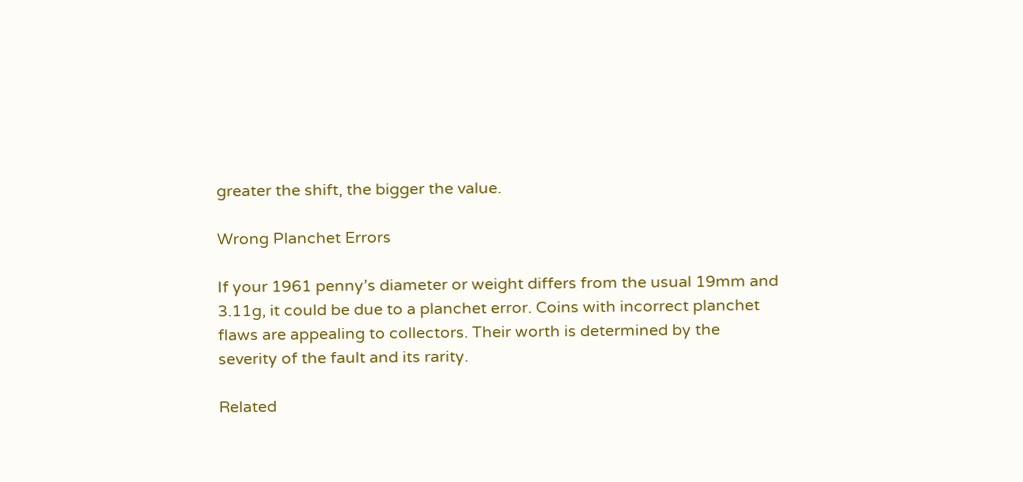greater the shift, the bigger the value.

Wrong Planchet Errors

If your 1961 penny’s diameter or weight differs from the usual 19mm and 3.11g, it could be due to a planchet error. Coins with incorrect planchet flaws are appealing to collectors. Their worth is determined by the severity of the fault and its rarity.

Related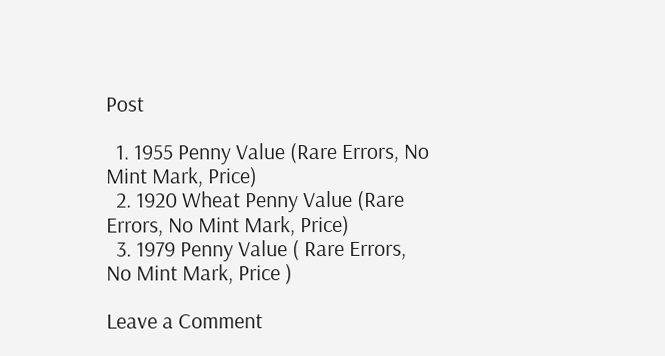Post

  1. 1955 Penny Value (Rare Errors, No Mint Mark, Price)
  2. 1920 Wheat Penny Value (Rare Errors, No Mint Mark, Price)
  3. 1979 Penny Value ( Rare Errors, No Mint Mark, Price )

Leave a Comment